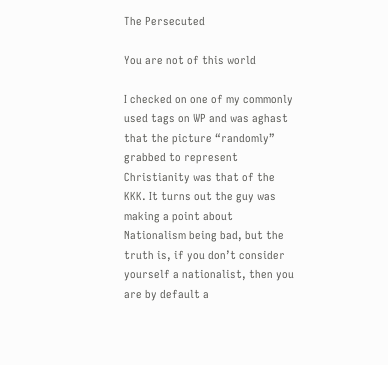The Persecuted

You are not of this world

I checked on one of my commonly used tags on WP and was aghast that the picture “randomly” grabbed to represent Christianity was that of the KKK. It turns out the guy was making a point about Nationalism being bad, but the truth is, if you don’t consider yourself a nationalist, then you are by default a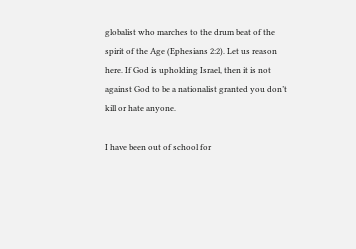globalist who marches to the drum beat of the spirit of the Age (Ephesians 2:2). Let us reason here. If God is upholding Israel, then it is not against God to be a nationalist granted you don’t kill or hate anyone.

I have been out of school for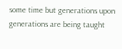some time but generations upon generations are being taught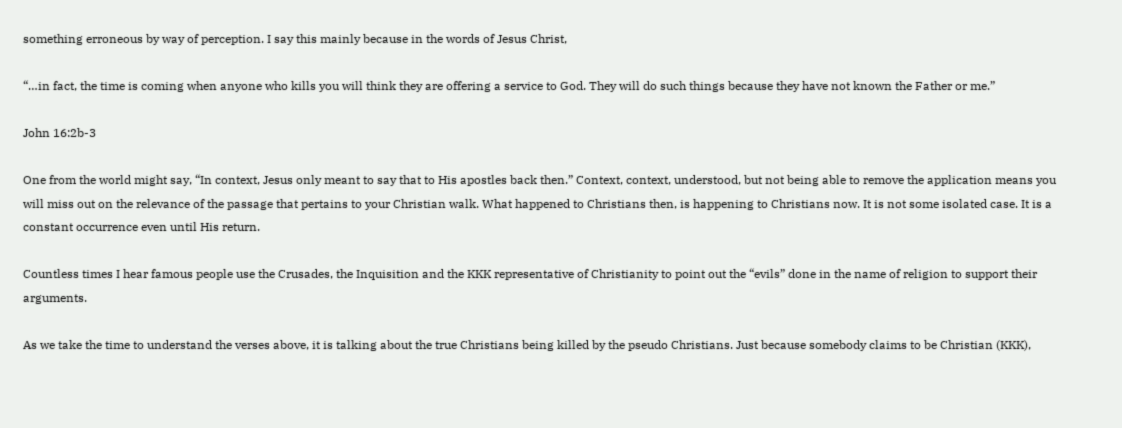something erroneous by way of perception. I say this mainly because in the words of Jesus Christ,

“…in fact, the time is coming when anyone who kills you will think they are offering a service to God. They will do such things because they have not known the Father or me.”

John 16:2b-3

One from the world might say, “In context, Jesus only meant to say that to His apostles back then.” Context, context, understood, but not being able to remove the application means you will miss out on the relevance of the passage that pertains to your Christian walk. What happened to Christians then, is happening to Christians now. It is not some isolated case. It is a constant occurrence even until His return.

Countless times I hear famous people use the Crusades, the Inquisition and the KKK representative of Christianity to point out the “evils” done in the name of religion to support their arguments.

As we take the time to understand the verses above, it is talking about the true Christians being killed by the pseudo Christians. Just because somebody claims to be Christian (KKK),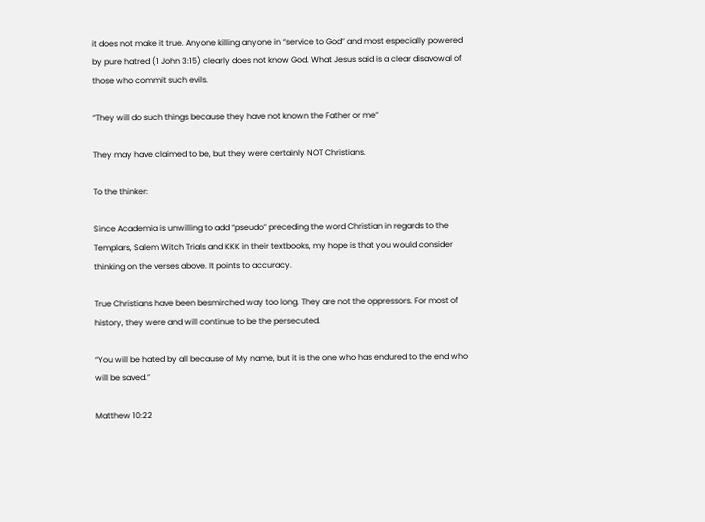it does not make it true. Anyone killing anyone in “service to God” and most especially powered by pure hatred (1 John 3:15) clearly does not know God. What Jesus said is a clear disavowal of those who commit such evils.

“They will do such things because they have not known the Father or me”

They may have claimed to be, but they were certainly NOT Christians.

To the thinker:

Since Academia is unwilling to add “pseudo” preceding the word Christian in regards to the Templars, Salem Witch Trials and KKK in their textbooks, my hope is that you would consider thinking on the verses above. It points to accuracy.

True Christians have been besmirched way too long. They are not the oppressors. For most of history, they were and will continue to be the persecuted.

“You will be hated by all because of My name, but it is the one who has endured to the end who will be saved.”

Matthew 10:22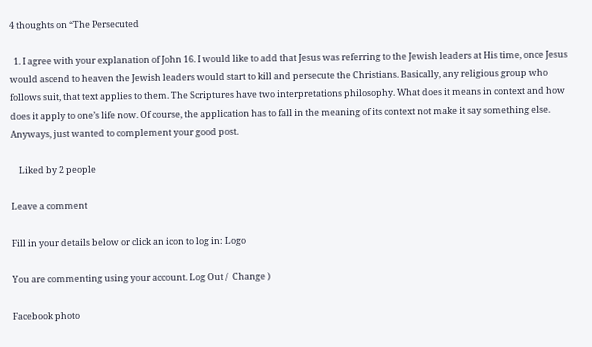4 thoughts on “The Persecuted

  1. I agree with your explanation of John 16. I would like to add that Jesus was referring to the Jewish leaders at His time, once Jesus would ascend to heaven the Jewish leaders would start to kill and persecute the Christians. Basically, any religious group who follows suit, that text applies to them. The Scriptures have two interpretations philosophy. What does it means in context and how does it apply to one’s life now. Of course, the application has to fall in the meaning of its context not make it say something else. Anyways, just wanted to complement your good post.

    Liked by 2 people

Leave a comment

Fill in your details below or click an icon to log in: Logo

You are commenting using your account. Log Out /  Change )

Facebook photo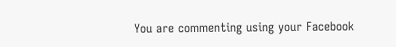You are commenting using your Facebook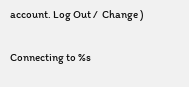account. Log Out /  Change )

Connecting to %s